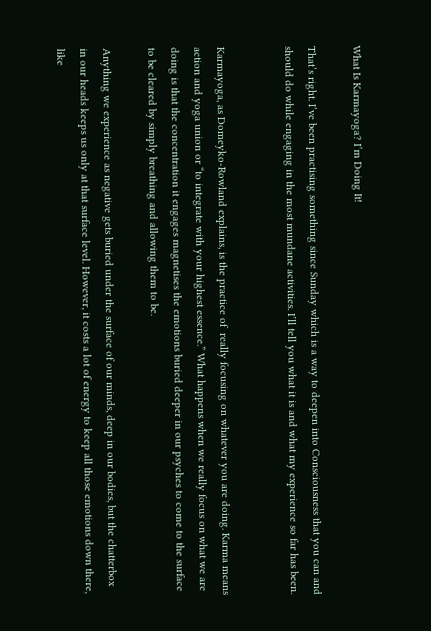What Is Karmayoga? I’m Doing It!

That’s right. I’ve been practising something since Sunday which is a way to deepen into Consciousness that you can and should do while engaging in the most mundane activities. I’ll tell you what it is and what my experience so far has been.


Karmayoga, as Domeyko-Rowland explains, is the practice of  really focusing on whatever you are doing. Karma means action and yoga union or “to integrate with your highest essence.” What happens when we really focus on what we are doing is that the concentration it engages magnetises the emotions buried deeper in our psyches to come to the surface to be cleared by simply breathing and allowing them to be.

Anything we experience as negative gets buried under the surface of our minds, deep in our bodies, but the chatterbox in our heads keeps us only at that surface level. However, it costs a lot of energy to keep all those emotions down there, like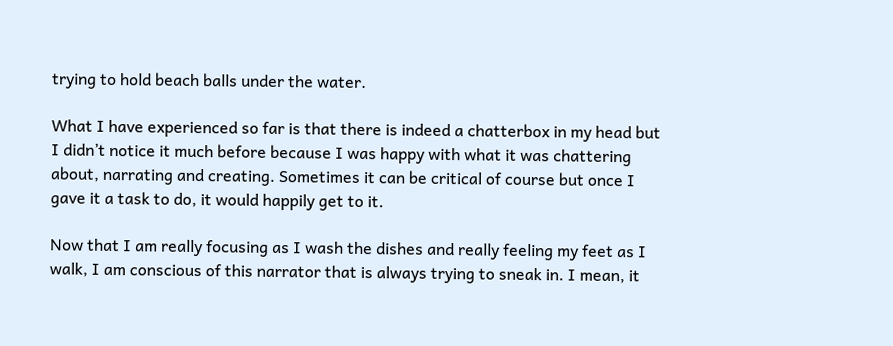trying to hold beach balls under the water.

What I have experienced so far is that there is indeed a chatterbox in my head but I didn’t notice it much before because I was happy with what it was chattering about, narrating and creating. Sometimes it can be critical of course but once I gave it a task to do, it would happily get to it.

Now that I am really focusing as I wash the dishes and really feeling my feet as I walk, I am conscious of this narrator that is always trying to sneak in. I mean, it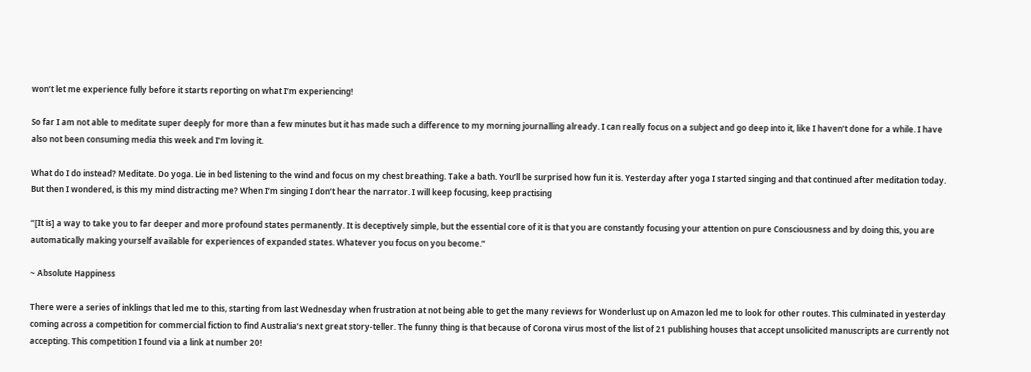won’t let me experience fully before it starts reporting on what I’m experiencing!

So far I am not able to meditate super deeply for more than a few minutes but it has made such a difference to my morning journalling already. I can really focus on a subject and go deep into it, like I haven’t done for a while. I have also not been consuming media this week and I’m loving it.

What do I do instead? Meditate. Do yoga. Lie in bed listening to the wind and focus on my chest breathing. Take a bath. You’ll be surprised how fun it is. Yesterday after yoga I started singing and that continued after meditation today. But then I wondered, is this my mind distracting me? When I’m singing I don’t hear the narrator. I will keep focusing, keep practising

“[It is] a way to take you to far deeper and more profound states permanently. It is deceptively simple, but the essential core of it is that you are constantly focusing your attention on pure Consciousness and by doing this, you are automatically making yourself available for experiences of expanded states. Whatever you focus on you become.”

~ Absolute Happiness

There were a series of inklings that led me to this, starting from last Wednesday when frustration at not being able to get the many reviews for Wonderlust up on Amazon led me to look for other routes. This culminated in yesterday coming across a competition for commercial fiction to find Australia’s next great story-teller. The funny thing is that because of Corona virus most of the list of 21 publishing houses that accept unsolicited manuscripts are currently not accepting. This competition I found via a link at number 20!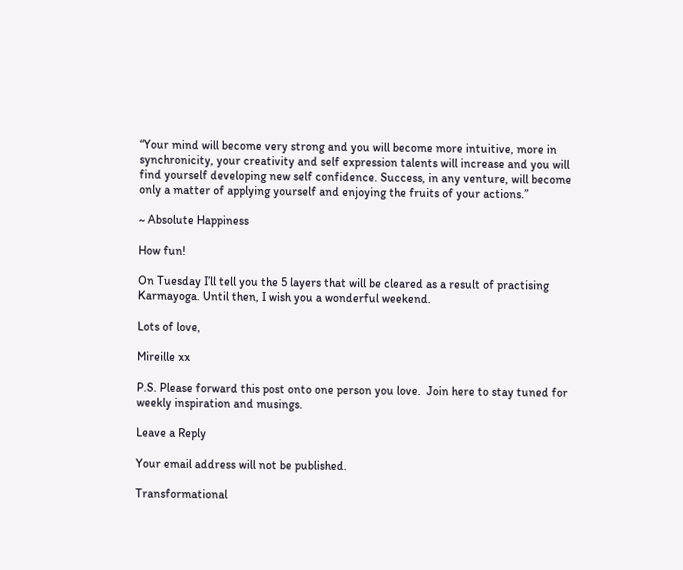“Your mind will become very strong and you will become more intuitive, more in synchronicity, your creativity and self expression talents will increase and you will find yourself developing new self confidence. Success, in any venture, will become only a matter of applying yourself and enjoying the fruits of your actions.”

~ Absolute Happiness

How fun!

On Tuesday I’ll tell you the 5 layers that will be cleared as a result of practising Karmayoga. Until then, I wish you a wonderful weekend.

Lots of love,

Mireille xx

P.S. Please forward this post onto one person you love.  Join here to stay tuned for weekly inspiration and musings.

Leave a Reply

Your email address will not be published.

Transformational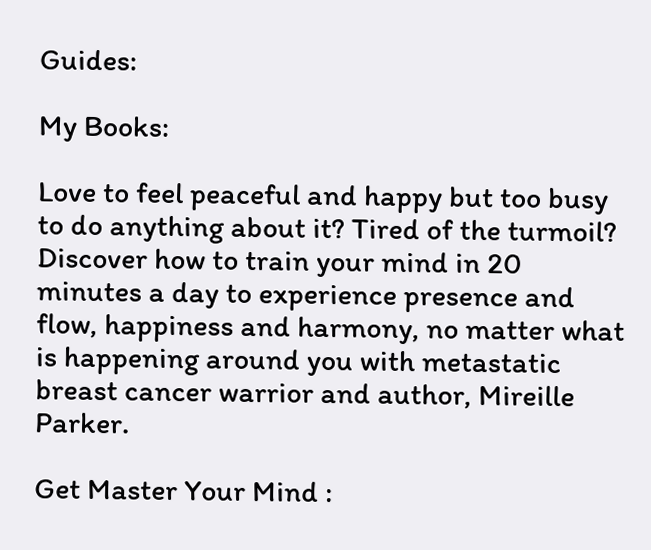Guides:

My Books:

Love to feel peaceful and happy but too busy to do anything about it? Tired of the turmoil?  Discover how to train your mind in 20 minutes a day to experience presence and flow, happiness and harmony, no matter what is happening around you with metastatic breast cancer warrior and author, Mireille Parker.

Get Master Your Mind :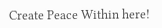Create Peace Within here!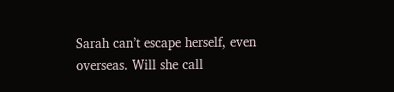Sarah can’t escape herself, even overseas. Will she call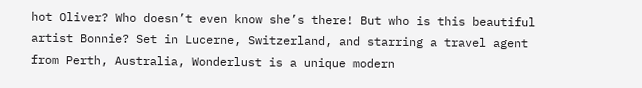hot Oliver? Who doesn’t even know she’s there! But who is this beautiful artist Bonnie? Set in Lucerne, Switzerland, and starring a travel agent from Perth, Australia, Wonderlust is a unique modern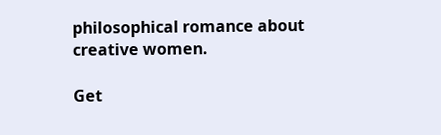philosophical romance about creative women.

Get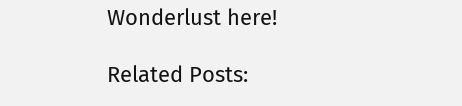Wonderlust here!

Related Posts: